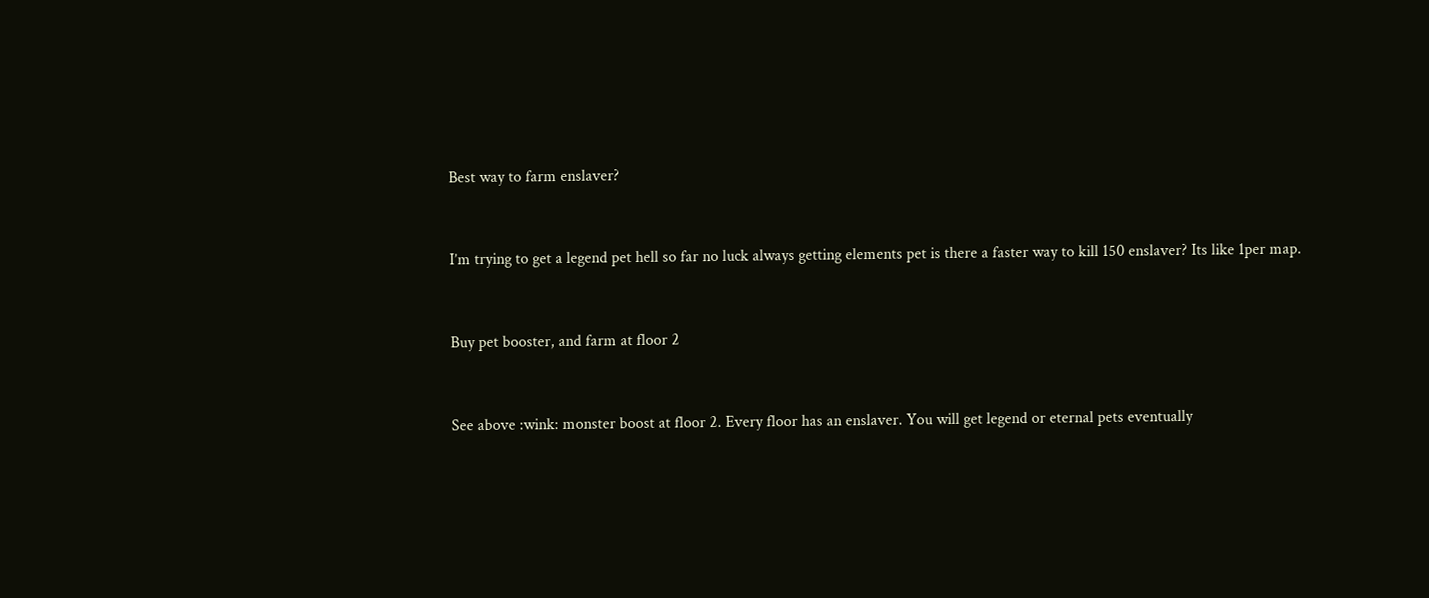Best way to farm enslaver?


I’m trying to get a legend pet hell so far no luck always getting elements pet is there a faster way to kill 150 enslaver? Its like 1per map.


Buy pet booster, and farm at floor 2


See above :wink: monster boost at floor 2. Every floor has an enslaver. You will get legend or eternal pets eventually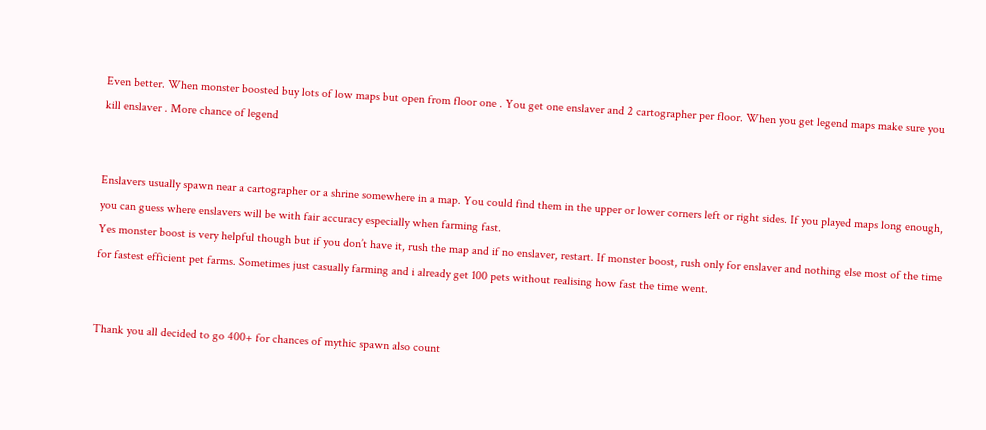Even better. When monster boosted buy lots of low maps but open from floor one . You get one enslaver and 2 cartographer per floor. When you get legend maps make sure you kill enslaver . More chance of legend


Enslavers usually spawn near a cartographer or a shrine somewhere in a map. You could find them in the upper or lower corners left or right sides. If you played maps long enough, you can guess where enslavers will be with fair accuracy especially when farming fast.
Yes monster boost is very helpful though but if you don’t have it, rush the map and if no enslaver, restart. If monster boost, rush only for enslaver and nothing else most of the time for fastest efficient pet farms. Sometimes just casually farming and i already get 100 pets without realising how fast the time went.


Thank you all decided to go 400+ for chances of mythic spawn also count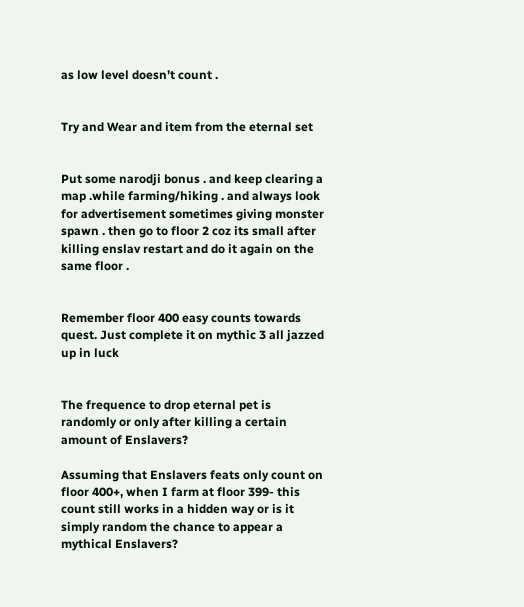as low level doesn’t count .


Try and Wear and item from the eternal set


Put some narodji bonus . and keep clearing a map .while farming/hiking . and always look for advertisement sometimes giving monster spawn . then go to floor 2 coz its small after killing enslav restart and do it again on the same floor .


Remember floor 400 easy counts towards quest. Just complete it on mythic 3 all jazzed up in luck


The frequence to drop eternal pet is randomly or only after killing a certain amount of Enslavers?

Assuming that Enslavers feats only count on floor 400+, when I farm at floor 399- this count still works in a hidden way or is it simply random the chance to appear a mythical Enslavers?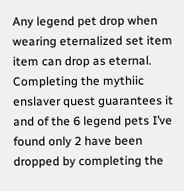Any legend pet drop when wearing eternalized set item item can drop as eternal. Completing the mythiic enslaver quest guarantees it and of the 6 legend pets I’ve found only 2 have been dropped by completing the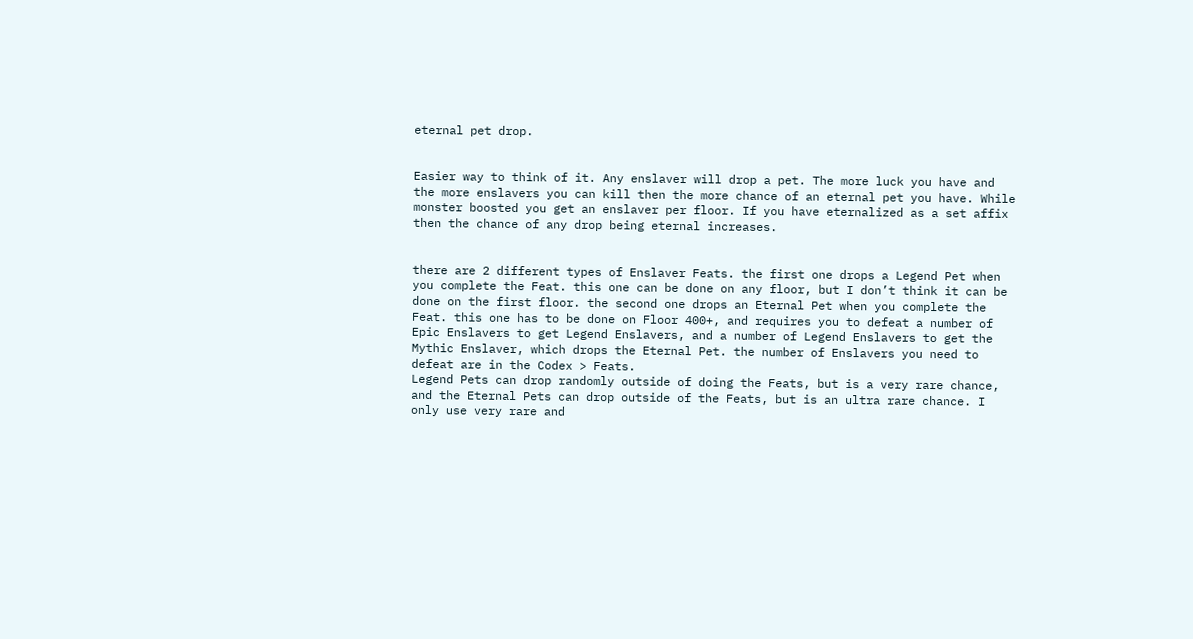eternal pet drop.


Easier way to think of it. Any enslaver will drop a pet. The more luck you have and the more enslavers you can kill then the more chance of an eternal pet you have. While monster boosted you get an enslaver per floor. If you have eternalized as a set affix then the chance of any drop being eternal increases.


there are 2 different types of Enslaver Feats. the first one drops a Legend Pet when you complete the Feat. this one can be done on any floor, but I don’t think it can be done on the first floor. the second one drops an Eternal Pet when you complete the Feat. this one has to be done on Floor 400+, and requires you to defeat a number of Epic Enslavers to get Legend Enslavers, and a number of Legend Enslavers to get the Mythic Enslaver, which drops the Eternal Pet. the number of Enslavers you need to defeat are in the Codex > Feats.
Legend Pets can drop randomly outside of doing the Feats, but is a very rare chance, and the Eternal Pets can drop outside of the Feats, but is an ultra rare chance. I only use very rare and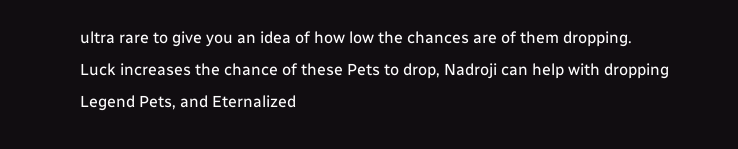ultra rare to give you an idea of how low the chances are of them dropping.
Luck increases the chance of these Pets to drop, Nadroji can help with dropping Legend Pets, and Eternalized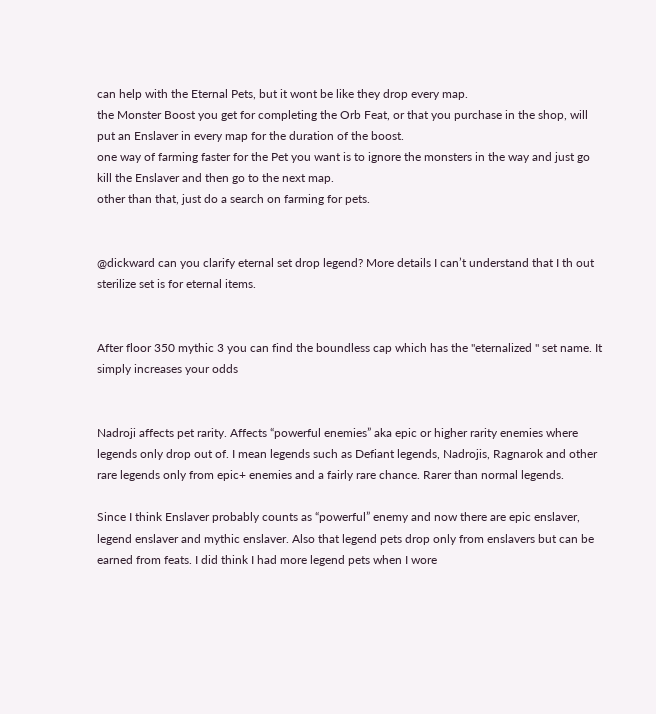can help with the Eternal Pets, but it wont be like they drop every map.
the Monster Boost you get for completing the Orb Feat, or that you purchase in the shop, will put an Enslaver in every map for the duration of the boost.
one way of farming faster for the Pet you want is to ignore the monsters in the way and just go kill the Enslaver and then go to the next map.
other than that, just do a search on farming for pets.


@dickward can you clarify eternal set drop legend? More details I can’t understand that I th out sterilize set is for eternal items.


After floor 350 mythic 3 you can find the boundless cap which has the "eternalized " set name. It simply increases your odds


Nadroji affects pet rarity. Affects “powerful enemies” aka epic or higher rarity enemies where legends only drop out of. I mean legends such as Defiant legends, Nadrojis, Ragnarok and other rare legends only from epic+ enemies and a fairly rare chance. Rarer than normal legends.

Since I think Enslaver probably counts as “powerful” enemy and now there are epic enslaver, legend enslaver and mythic enslaver. Also that legend pets drop only from enslavers but can be earned from feats. I did think I had more legend pets when I wore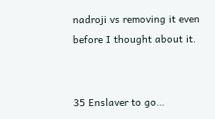nadroji vs removing it even before I thought about it.


35 Enslaver to go…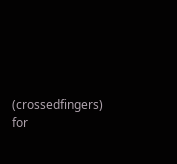(crossedfingers) for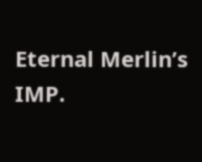Eternal Merlin’s IMP.